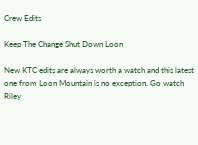Crew Edits

Keep The Change Shut Down Loon

New KTC edits are always worth a watch and this latest one from Loon Mountain is no exception. Go watch Riley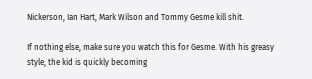Nickerson, Ian Hart, Mark Wilson and Tommy Gesme kill shit.

If nothing else, make sure you watch this for Gesme. With his greasy style, the kid is quickly becoming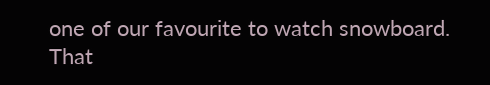one of our favourite to watch snowboard. That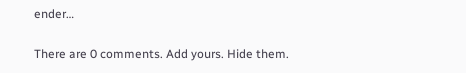ender…

There are 0 comments. Add yours. Hide them.